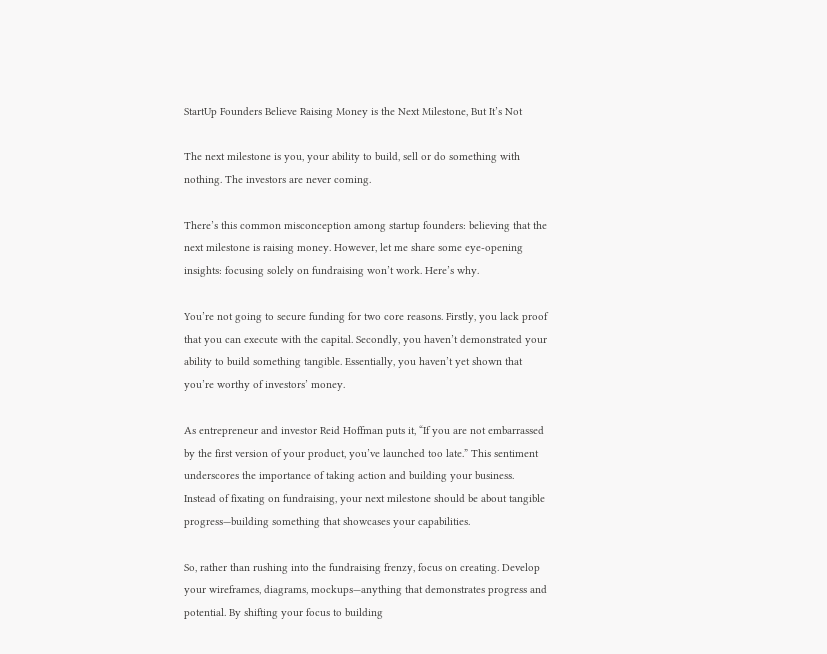StartUp Founders Believe Raising Money is the Next Milestone, But It’s Not

The next milestone is you, your ability to build, sell or do something with nothing. The investors are never coming.

There’s this common misconception among startup founders: believing that the next milestone is raising money. However, let me share some eye-opening insights: focusing solely on fundraising won’t work. Here’s why.

You’re not going to secure funding for two core reasons. Firstly, you lack proof that you can execute with the capital. Secondly, you haven’t demonstrated your ability to build something tangible. Essentially, you haven’t yet shown that you’re worthy of investors’ money.

As entrepreneur and investor Reid Hoffman puts it, “If you are not embarrassed by the first version of your product, you’ve launched too late.” This sentiment underscores the importance of taking action and building your business. Instead of fixating on fundraising, your next milestone should be about tangible progress—building something that showcases your capabilities.

So, rather than rushing into the fundraising frenzy, focus on creating. Develop your wireframes, diagrams, mockups—anything that demonstrates progress and potential. By shifting your focus to building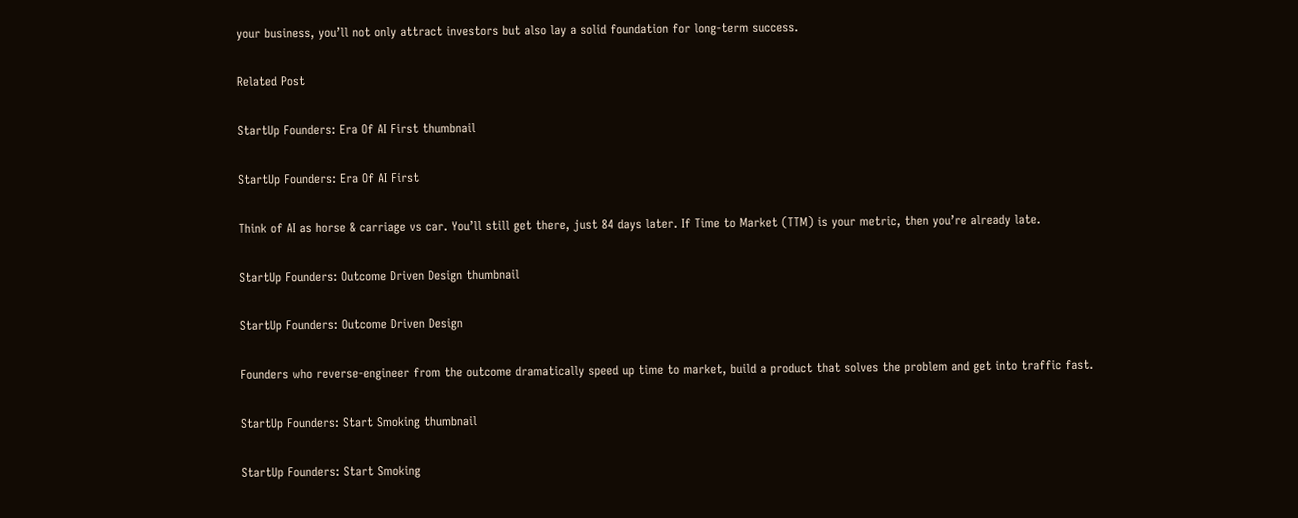your business, you’ll not only attract investors but also lay a solid foundation for long-term success.

Related Post

StartUp Founders: Era Of AI First thumbnail

StartUp Founders: Era Of AI First

Think of AI as horse & carriage vs car. You’ll still get there, just 84 days later. If Time to Market (TTM) is your metric, then you’re already late.

StartUp Founders: Outcome Driven Design thumbnail

StartUp Founders: Outcome Driven Design

Founders who reverse-engineer from the outcome dramatically speed up time to market, build a product that solves the problem and get into traffic fast.

StartUp Founders: Start Smoking thumbnail

StartUp Founders: Start Smoking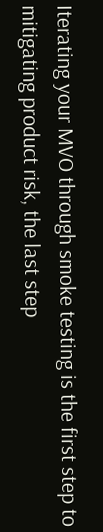Iterating your MVO through smoke testing is the first step to mitigating product risk, the last step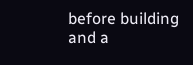before building and a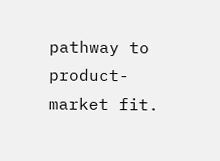pathway to product-market fit.